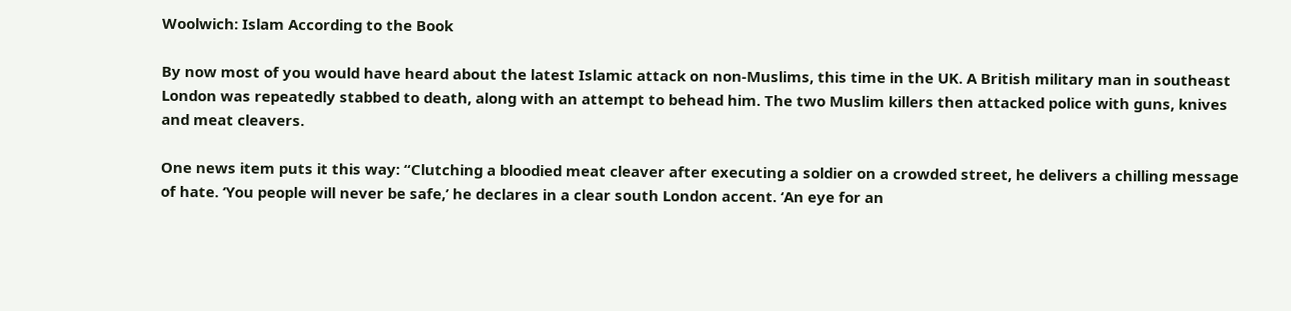Woolwich: Islam According to the Book

By now most of you would have heard about the latest Islamic attack on non-Muslims, this time in the UK. A British military man in southeast London was repeatedly stabbed to death, along with an attempt to behead him. The two Muslim killers then attacked police with guns, knives and meat cleavers.

One news item puts it this way: “Clutching a bloodied meat cleaver after executing a soldier on a crowded street, he delivers a chilling message of hate. ‘You people will never be safe,’ he declares in a clear south London accent. ‘An eye for an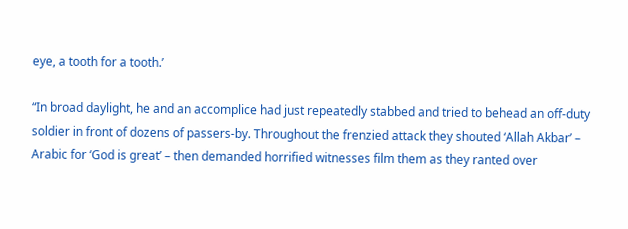eye, a tooth for a tooth.’

“In broad daylight, he and an accomplice had just repeatedly stabbed and tried to behead an off-duty soldier in front of dozens of passers-by. Throughout the frenzied attack they shouted ‘Allah Akbar’ – Arabic for ‘God is great’ – then demanded horrified witnesses film them as they ranted over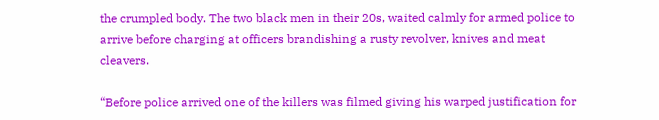the crumpled body. The two black men in their 20s, waited calmly for armed police to arrive before charging at officers brandishing a rusty revolver, knives and meat cleavers.

“Before police arrived one of the killers was filmed giving his warped justification for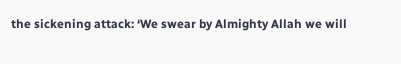the sickening attack: ‘We swear by Almighty Allah we will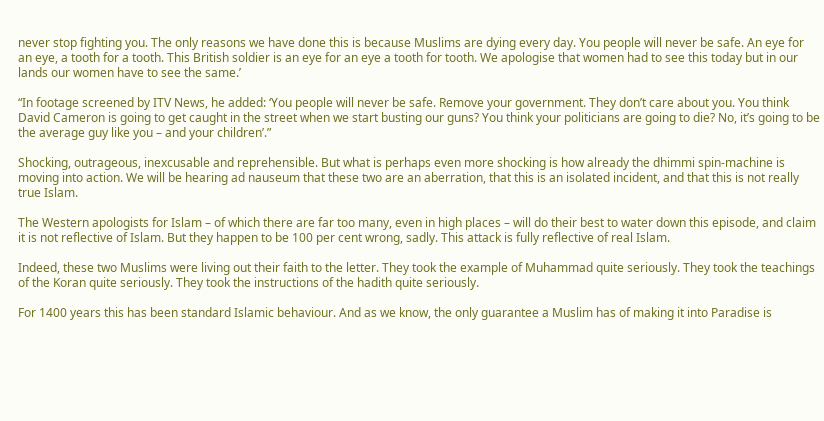never stop fighting you. The only reasons we have done this is because Muslims are dying every day. You people will never be safe. An eye for an eye, a tooth for a tooth. This British soldier is an eye for an eye a tooth for tooth. We apologise that women had to see this today but in our lands our women have to see the same.’

“In footage screened by ITV News, he added: ‘You people will never be safe. Remove your government. They don’t care about you. You think David Cameron is going to get caught in the street when we start busting our guns? You think your politicians are going to die? No, it’s going to be the average guy like you – and your children’.”

Shocking, outrageous, inexcusable and reprehensible. But what is perhaps even more shocking is how already the dhimmi spin-machine is moving into action. We will be hearing ad nauseum that these two are an aberration, that this is an isolated incident, and that this is not really true Islam.

The Western apologists for Islam – of which there are far too many, even in high places – will do their best to water down this episode, and claim it is not reflective of Islam. But they happen to be 100 per cent wrong, sadly. This attack is fully reflective of real Islam.

Indeed, these two Muslims were living out their faith to the letter. They took the example of Muhammad quite seriously. They took the teachings of the Koran quite seriously. They took the instructions of the hadith quite seriously.

For 1400 years this has been standard Islamic behaviour. And as we know, the only guarantee a Muslim has of making it into Paradise is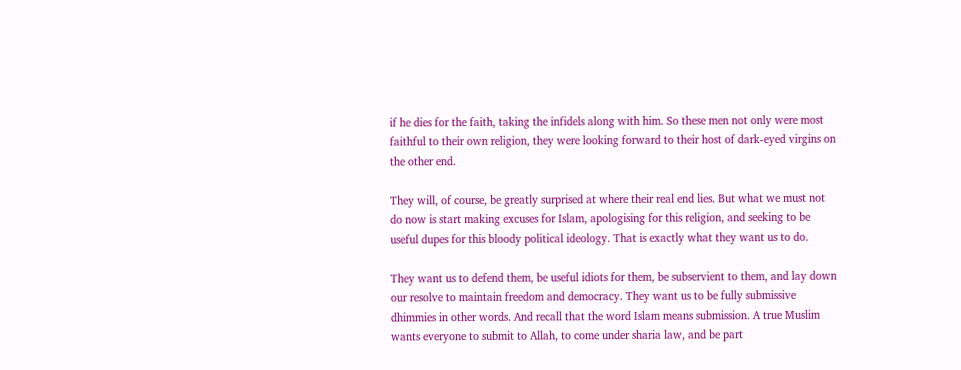if he dies for the faith, taking the infidels along with him. So these men not only were most faithful to their own religion, they were looking forward to their host of dark-eyed virgins on the other end.

They will, of course, be greatly surprised at where their real end lies. But what we must not do now is start making excuses for Islam, apologising for this religion, and seeking to be useful dupes for this bloody political ideology. That is exactly what they want us to do.

They want us to defend them, be useful idiots for them, be subservient to them, and lay down our resolve to maintain freedom and democracy. They want us to be fully submissive dhimmies in other words. And recall that the word Islam means submission. A true Muslim wants everyone to submit to Allah, to come under sharia law, and be part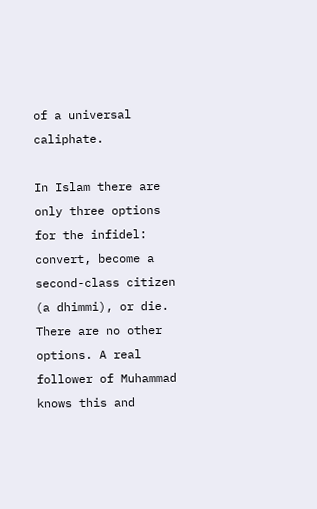of a universal caliphate.

In Islam there are only three options for the infidel: convert, become a second-class citizen (a dhimmi), or die. There are no other options. A real follower of Muhammad knows this and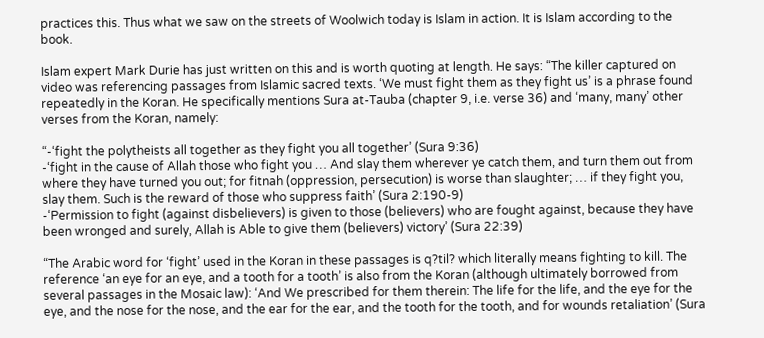practices this. Thus what we saw on the streets of Woolwich today is Islam in action. It is Islam according to the book.

Islam expert Mark Durie has just written on this and is worth quoting at length. He says: “The killer captured on video was referencing passages from Islamic sacred texts. ‘We must fight them as they fight us’ is a phrase found repeatedly in the Koran. He specifically mentions Sura at-Tauba (chapter 9, i.e. verse 36) and ‘many, many’ other verses from the Koran, namely:

“-‘fight the polytheists all together as they fight you all together’ (Sura 9:36)
-‘fight in the cause of Allah those who fight you … And slay them wherever ye catch them, and turn them out from where they have turned you out; for fitnah (oppression, persecution) is worse than slaughter; … if they fight you, slay them. Such is the reward of those who suppress faith’ (Sura 2:190-9)
-‘Permission to fight (against disbelievers) is given to those (believers) who are fought against, because they have been wronged and surely, Allah is Able to give them (believers) victory’ (Sura 22:39)

“The Arabic word for ‘fight’ used in the Koran in these passages is q?til? which literally means fighting to kill. The reference ‘an eye for an eye, and a tooth for a tooth’ is also from the Koran (although ultimately borrowed from several passages in the Mosaic law): ‘And We prescribed for them therein: The life for the life, and the eye for the eye, and the nose for the nose, and the ear for the ear, and the tooth for the tooth, and for wounds retaliation’ (Sura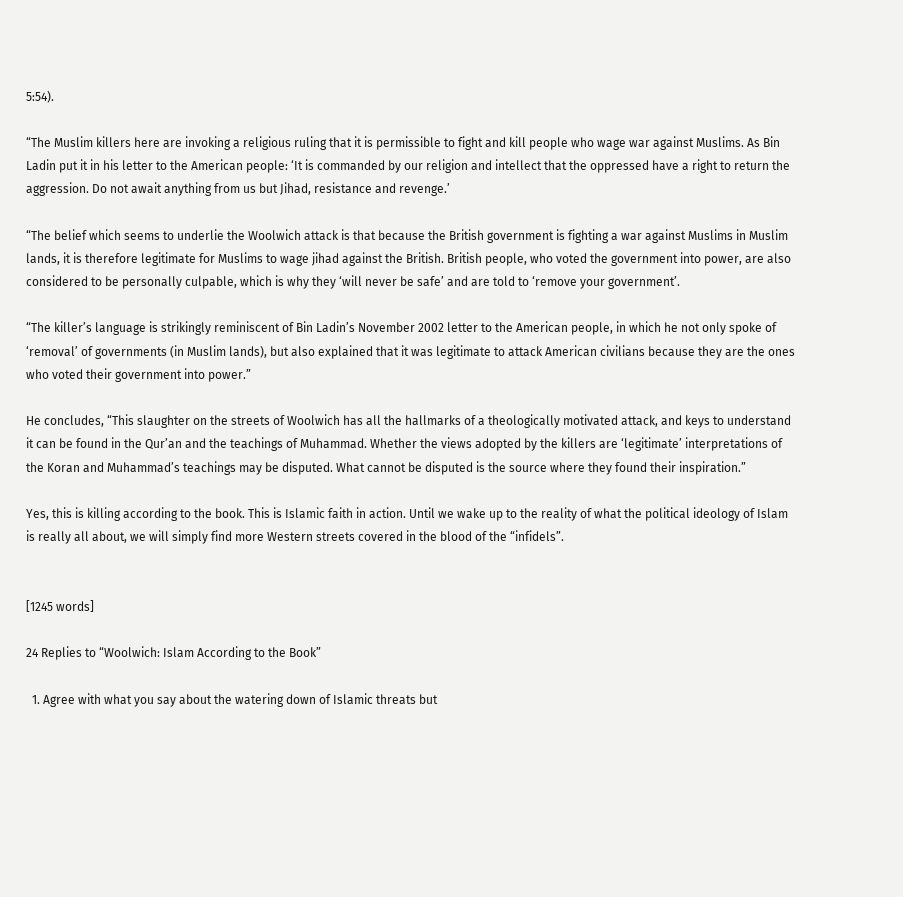5:54).

“The Muslim killers here are invoking a religious ruling that it is permissible to fight and kill people who wage war against Muslims. As Bin Ladin put it in his letter to the American people: ‘It is commanded by our religion and intellect that the oppressed have a right to return the aggression. Do not await anything from us but Jihad, resistance and revenge.’

“The belief which seems to underlie the Woolwich attack is that because the British government is fighting a war against Muslims in Muslim lands, it is therefore legitimate for Muslims to wage jihad against the British. British people, who voted the government into power, are also considered to be personally culpable, which is why they ‘will never be safe’ and are told to ‘remove your government’.

“The killer’s language is strikingly reminiscent of Bin Ladin’s November 2002 letter to the American people, in which he not only spoke of ‘removal’ of governments (in Muslim lands), but also explained that it was legitimate to attack American civilians because they are the ones who voted their government into power.”

He concludes, “This slaughter on the streets of Woolwich has all the hallmarks of a theologically motivated attack, and keys to understand it can be found in the Qur’an and the teachings of Muhammad. Whether the views adopted by the killers are ‘legitimate’ interpretations of the Koran and Muhammad’s teachings may be disputed. What cannot be disputed is the source where they found their inspiration.”

Yes, this is killing according to the book. This is Islamic faith in action. Until we wake up to the reality of what the political ideology of Islam is really all about, we will simply find more Western streets covered in the blood of the “infidels”.


[1245 words]

24 Replies to “Woolwich: Islam According to the Book”

  1. Agree with what you say about the watering down of Islamic threats but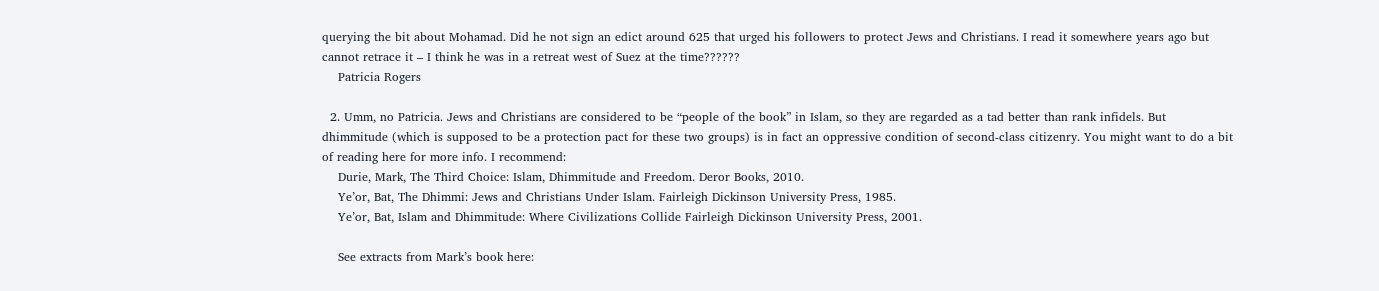querying the bit about Mohamad. Did he not sign an edict around 625 that urged his followers to protect Jews and Christians. I read it somewhere years ago but cannot retrace it – I think he was in a retreat west of Suez at the time??????
    Patricia Rogers

  2. Umm, no Patricia. Jews and Christians are considered to be “people of the book” in Islam, so they are regarded as a tad better than rank infidels. But dhimmitude (which is supposed to be a protection pact for these two groups) is in fact an oppressive condition of second-class citizenry. You might want to do a bit of reading here for more info. I recommend:
    Durie, Mark, The Third Choice: Islam, Dhimmitude and Freedom. Deror Books, 2010.
    Ye’or, Bat, The Dhimmi: Jews and Christians Under Islam. Fairleigh Dickinson University Press, 1985.
    Ye’or, Bat, Islam and Dhimmitude: Where Civilizations Collide Fairleigh Dickinson University Press, 2001.

    See extracts from Mark’s book here: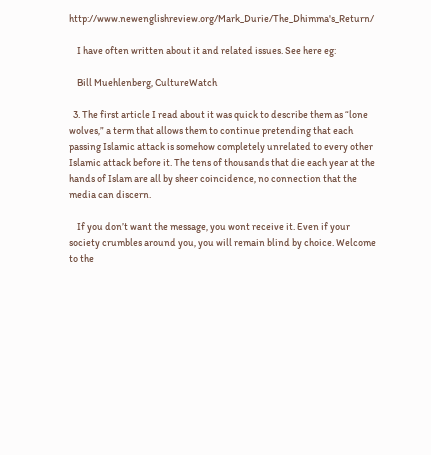http://www.newenglishreview.org/Mark_Durie/The_Dhimma's_Return/

    I have often written about it and related issues. See here eg:

    Bill Muehlenberg, CultureWatch

  3. The first article I read about it was quick to describe them as “lone wolves,” a term that allows them to continue pretending that each passing Islamic attack is somehow completely unrelated to every other Islamic attack before it. The tens of thousands that die each year at the hands of Islam are all by sheer coincidence, no connection that the media can discern.

    If you don’t want the message, you wont receive it. Even if your society crumbles around you, you will remain blind by choice. Welcome to the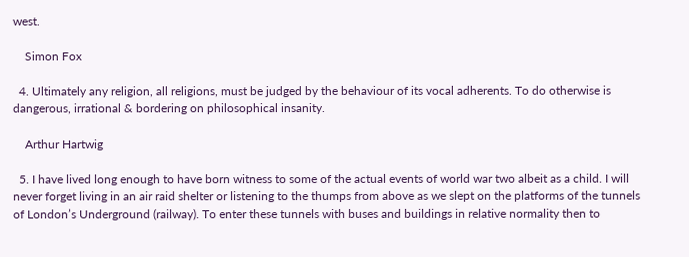west.

    Simon Fox

  4. Ultimately any religion, all religions, must be judged by the behaviour of its vocal adherents. To do otherwise is dangerous, irrational & bordering on philosophical insanity.

    Arthur Hartwig

  5. I have lived long enough to have born witness to some of the actual events of world war two albeit as a child. I will never forget living in an air raid shelter or listening to the thumps from above as we slept on the platforms of the tunnels of London’s Underground (railway). To enter these tunnels with buses and buildings in relative normality then to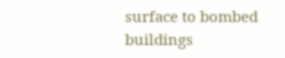surface to bombed buildings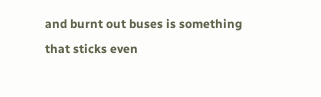and burnt out buses is something that sticks even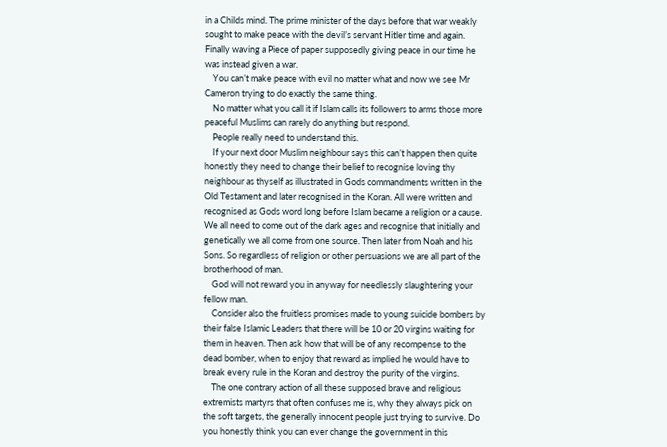in a Childs mind. The prime minister of the days before that war weakly sought to make peace with the devil’s servant Hitler time and again. Finally waving a Piece of paper supposedly giving peace in our time he was instead given a war.
    You can’t make peace with evil no matter what and now we see Mr Cameron trying to do exactly the same thing.
    No matter what you call it if Islam calls its followers to arms those more peaceful Muslims can rarely do anything but respond.
    People really need to understand this.
    If your next door Muslim neighbour says this can’t happen then quite honestly they need to change their belief to recognise loving thy neighbour as thyself as illustrated in Gods commandments written in the Old Testament and later recognised in the Koran. All were written and recognised as Gods word long before Islam became a religion or a cause. We all need to come out of the dark ages and recognise that initially and genetically we all come from one source. Then later from Noah and his Sons. So regardless of religion or other persuasions we are all part of the brotherhood of man.
    God will not reward you in anyway for needlessly slaughtering your fellow man.
    Consider also the fruitless promises made to young suicide bombers by their false Islamic Leaders that there will be 10 or 20 virgins waiting for them in heaven. Then ask how that will be of any recompense to the dead bomber, when to enjoy that reward as implied he would have to break every rule in the Koran and destroy the purity of the virgins.
    The one contrary action of all these supposed brave and religious extremists martyrs that often confuses me is, why they always pick on the soft targets, the generally innocent people just trying to survive. Do you honestly think you can ever change the government in this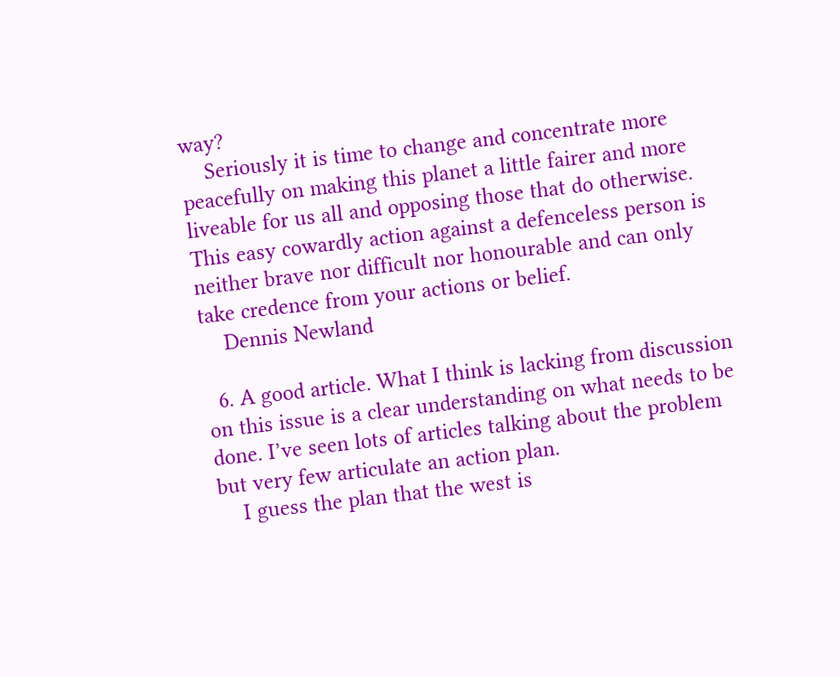way?
    Seriously it is time to change and concentrate more peacefully on making this planet a little fairer and more liveable for us all and opposing those that do otherwise. This easy cowardly action against a defenceless person is neither brave nor difficult nor honourable and can only take credence from your actions or belief.
    Dennis Newland

  6. A good article. What I think is lacking from discussion on this issue is a clear understanding on what needs to be done. I’ve seen lots of articles talking about the problem but very few articulate an action plan.
    I guess the plan that the west is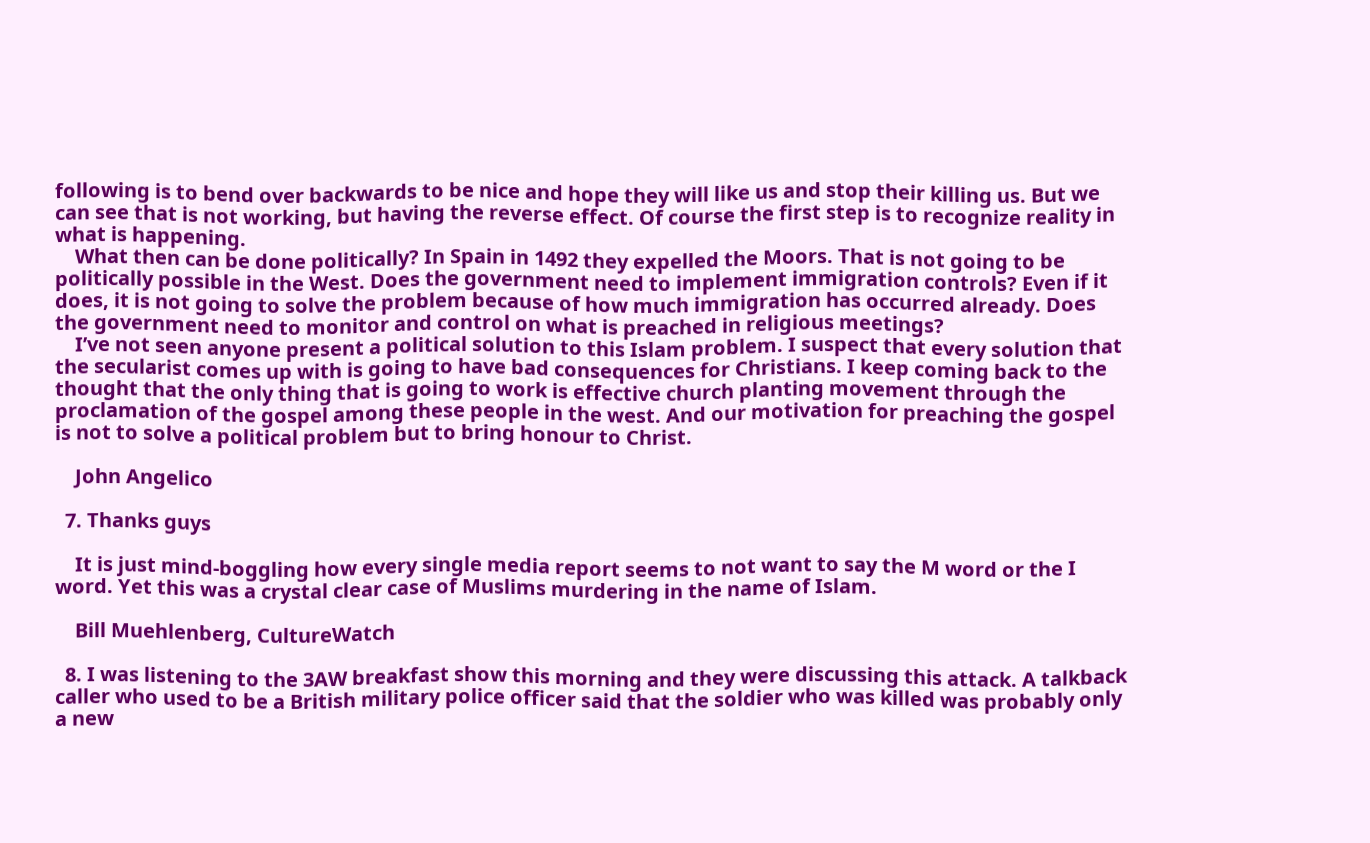following is to bend over backwards to be nice and hope they will like us and stop their killing us. But we can see that is not working, but having the reverse effect. Of course the first step is to recognize reality in what is happening.
    What then can be done politically? In Spain in 1492 they expelled the Moors. That is not going to be politically possible in the West. Does the government need to implement immigration controls? Even if it does, it is not going to solve the problem because of how much immigration has occurred already. Does the government need to monitor and control on what is preached in religious meetings?
    I’ve not seen anyone present a political solution to this Islam problem. I suspect that every solution that the secularist comes up with is going to have bad consequences for Christians. I keep coming back to the thought that the only thing that is going to work is effective church planting movement through the proclamation of the gospel among these people in the west. And our motivation for preaching the gospel is not to solve a political problem but to bring honour to Christ.

    John Angelico

  7. Thanks guys

    It is just mind-boggling how every single media report seems to not want to say the M word or the I word. Yet this was a crystal clear case of Muslims murdering in the name of Islam.

    Bill Muehlenberg, CultureWatch

  8. I was listening to the 3AW breakfast show this morning and they were discussing this attack. A talkback caller who used to be a British military police officer said that the soldier who was killed was probably only a new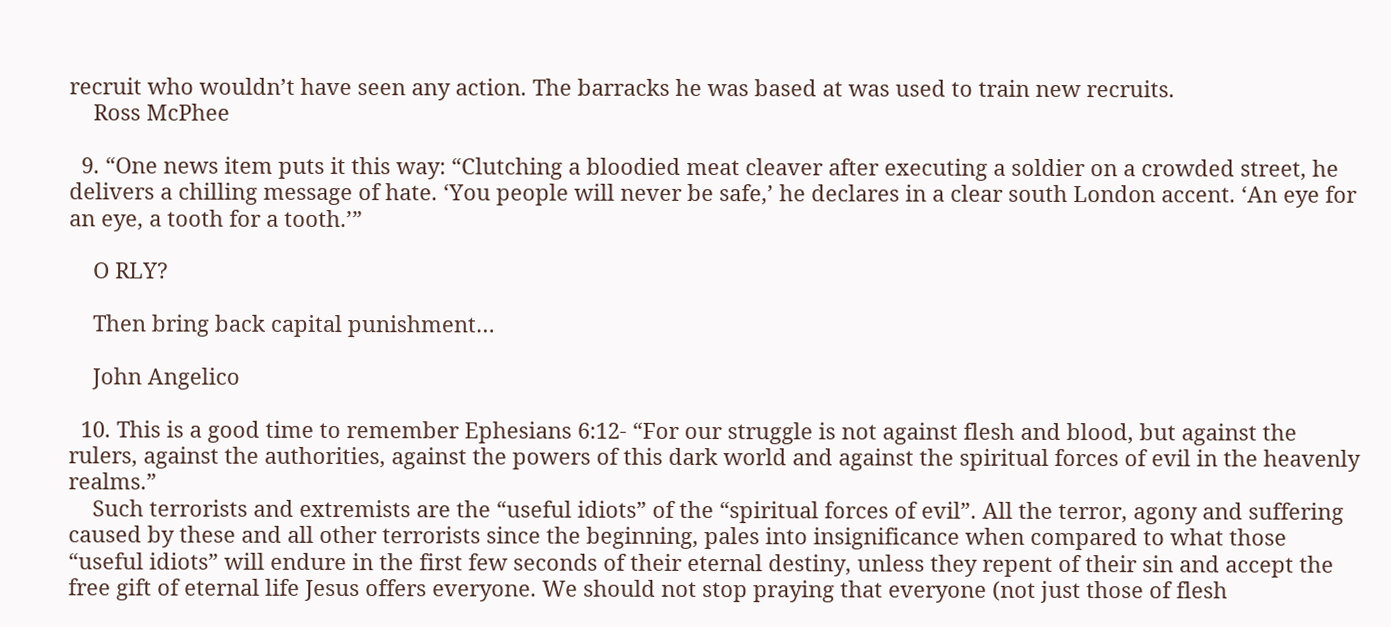recruit who wouldn’t have seen any action. The barracks he was based at was used to train new recruits.
    Ross McPhee

  9. “One news item puts it this way: “Clutching a bloodied meat cleaver after executing a soldier on a crowded street, he delivers a chilling message of hate. ‘You people will never be safe,’ he declares in a clear south London accent. ‘An eye for an eye, a tooth for a tooth.’”

    O RLY?

    Then bring back capital punishment…

    John Angelico

  10. This is a good time to remember Ephesians 6:12- “For our struggle is not against flesh and blood, but against the rulers, against the authorities, against the powers of this dark world and against the spiritual forces of evil in the heavenly realms.”
    Such terrorists and extremists are the “useful idiots” of the “spiritual forces of evil”. All the terror, agony and suffering caused by these and all other terrorists since the beginning, pales into insignificance when compared to what those “useful idiots” will endure in the first few seconds of their eternal destiny, unless they repent of their sin and accept the free gift of eternal life Jesus offers everyone. We should not stop praying that everyone (not just those of flesh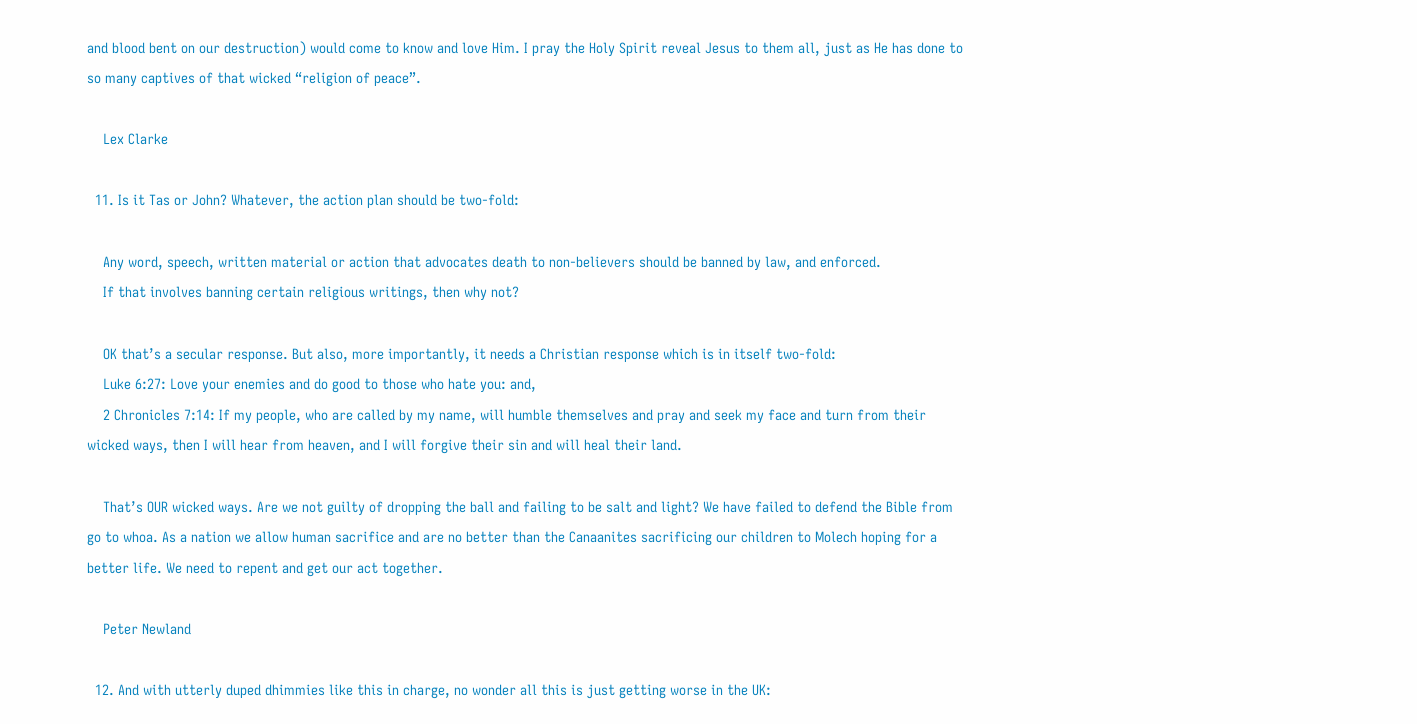and blood bent on our destruction) would come to know and love Him. I pray the Holy Spirit reveal Jesus to them all, just as He has done to so many captives of that wicked “religion of peace”.

    Lex Clarke

  11. Is it Tas or John? Whatever, the action plan should be two-fold:

    Any word, speech, written material or action that advocates death to non-believers should be banned by law, and enforced.
    If that involves banning certain religious writings, then why not?

    OK that’s a secular response. But also, more importantly, it needs a Christian response which is in itself two-fold:
    Luke 6:27: Love your enemies and do good to those who hate you: and,
    2 Chronicles 7:14: If my people, who are called by my name, will humble themselves and pray and seek my face and turn from their wicked ways, then I will hear from heaven, and I will forgive their sin and will heal their land.

    That’s OUR wicked ways. Are we not guilty of dropping the ball and failing to be salt and light? We have failed to defend the Bible from go to whoa. As a nation we allow human sacrifice and are no better than the Canaanites sacrificing our children to Molech hoping for a better life. We need to repent and get our act together.

    Peter Newland

  12. And with utterly duped dhimmies like this in charge, no wonder all this is just getting worse in the UK: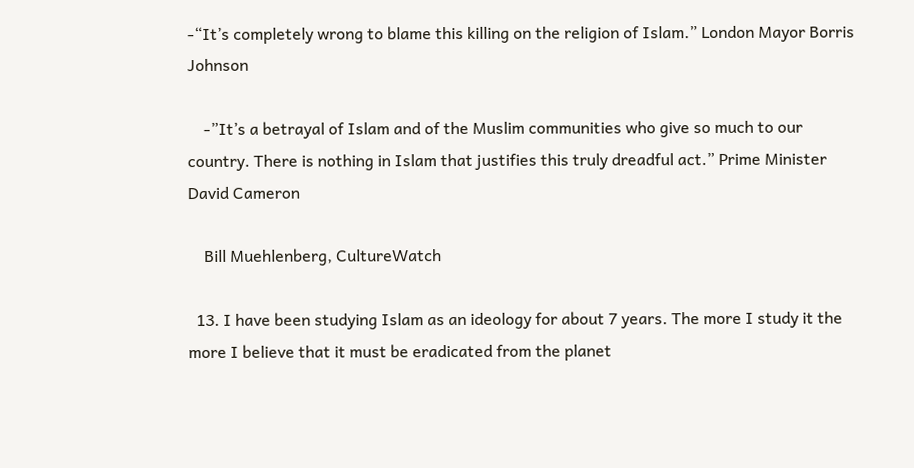-“It’s completely wrong to blame this killing on the religion of Islam.” London Mayor Borris Johnson

    -”It’s a betrayal of Islam and of the Muslim communities who give so much to our country. There is nothing in Islam that justifies this truly dreadful act.” Prime Minister David Cameron

    Bill Muehlenberg, CultureWatch

  13. I have been studying Islam as an ideology for about 7 years. The more I study it the more I believe that it must be eradicated from the planet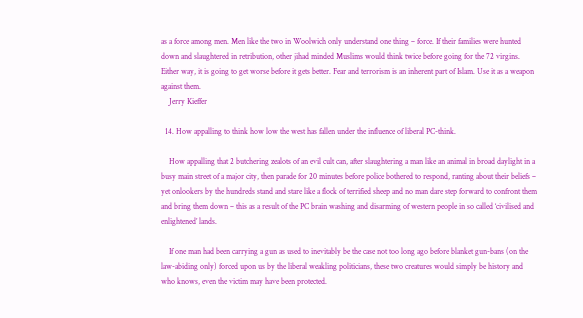as a force among men. Men like the two in Woolwich only understand one thing – force. If their families were hunted down and slaughtered in retribution, other jihad minded Muslims would think twice before going for the 72 virgins. Either way, it is going to get worse before it gets better. Fear and terrorism is an inherent part of Islam. Use it as a weapon against them.
    Jerry Kieffer

  14. How appalling to think how low the west has fallen under the influence of liberal PC-think.

    How appalling that 2 butchering zealots of an evil cult can, after slaughtering a man like an animal in broad daylight in a busy main street of a major city, then parade for 20 minutes before police bothered to respond, ranting about their beliefs – yet onlookers by the hundreds stand and stare like a flock of terrified sheep and no man dare step forward to confront them and bring them down – this as a result of the PC brain washing and disarming of western people in so called ‘civilised and enlightened’ lands.

    If one man had been carrying a gun as used to inevitably be the case not too long ago before blanket gun-bans (on the law-abiding only) forced upon us by the liberal weakling politicians, these two creatures would simply be history and who knows, even the victim may have been protected.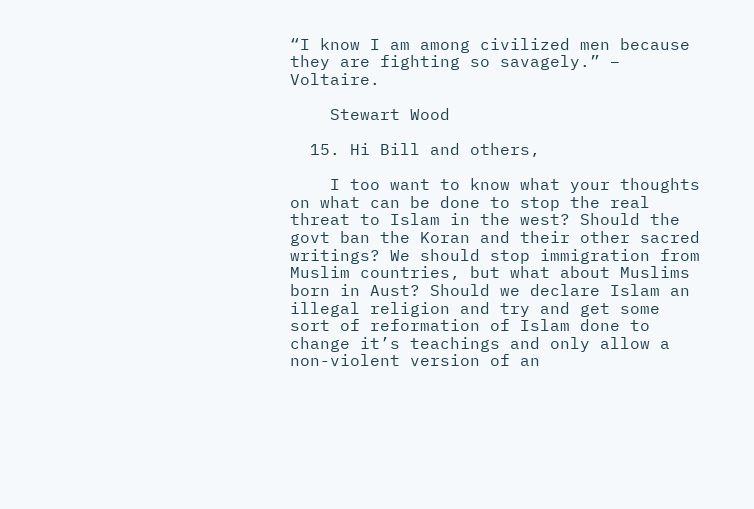“I know I am among civilized men because they are fighting so savagely.” – Voltaire.

    Stewart Wood

  15. Hi Bill and others,

    I too want to know what your thoughts on what can be done to stop the real threat to Islam in the west? Should the govt ban the Koran and their other sacred writings? We should stop immigration from Muslim countries, but what about Muslims born in Aust? Should we declare Islam an illegal religion and try and get some sort of reformation of Islam done to change it’s teachings and only allow a non-violent version of an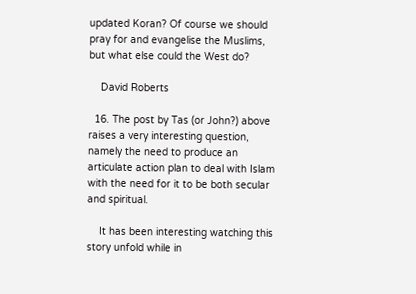updated Koran? Of course we should pray for and evangelise the Muslims, but what else could the West do?

    David Roberts

  16. The post by Tas (or John?) above raises a very interesting question, namely the need to produce an articulate action plan to deal with Islam with the need for it to be both secular and spiritual.

    It has been interesting watching this story unfold while in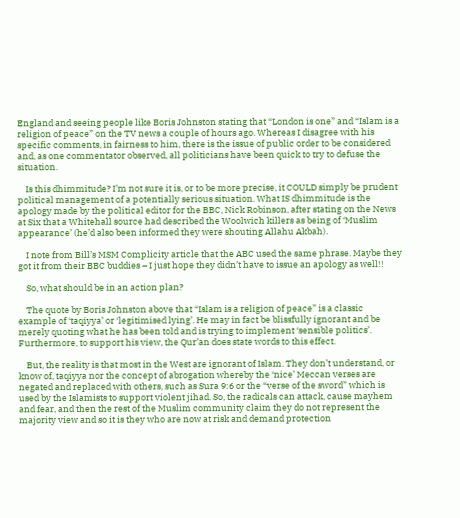England and seeing people like Boris Johnston stating that “London is one” and “Islam is a religion of peace” on the TV news a couple of hours ago. Whereas I disagree with his specific comments, in fairness to him, there is the issue of public order to be considered and, as one commentator observed, all politicians have been quick to try to defuse the situation.

    Is this dhimmitude? I’m not sure it is, or to be more precise, it COULD simply be prudent political management of a potentially serious situation. What IS dhimmitude is the apology made by the political editor for the BBC, Nick Robinson, after stating on the News at Six that a Whitehall source had described the Woolwich killers as being of ‘Muslim appearance’ (he’d also been informed they were shouting Allahu Akbah).

    I note from Bill’s MSM Complicity article that the ABC used the same phrase. Maybe they got it from their BBC buddies – I just hope they didn’t have to issue an apology as well!!

    So, what should be in an action plan?

    The quote by Boris Johnston above that “Islam is a religion of peace” is a classic example of ‘taqiyya’ or ‘legitimised lying’. He may in fact be blissfully ignorant and be merely quoting what he has been told and is trying to implement ‘sensible politics’. Furthermore, to support his view, the Qur’an does state words to this effect.

    But, the reality is that most in the West are ignorant of Islam. They don’t understand, or know of, taqiyya nor the concept of abrogation whereby the ‘nice’ Meccan verses are negated and replaced with others, such as Sura 9:6 or the “verse of the sword” which is used by the Islamists to support violent jihad. So, the radicals can attack, cause mayhem and fear, and then the rest of the Muslim community claim they do not represent the majority view and so it is they who are now at risk and demand protection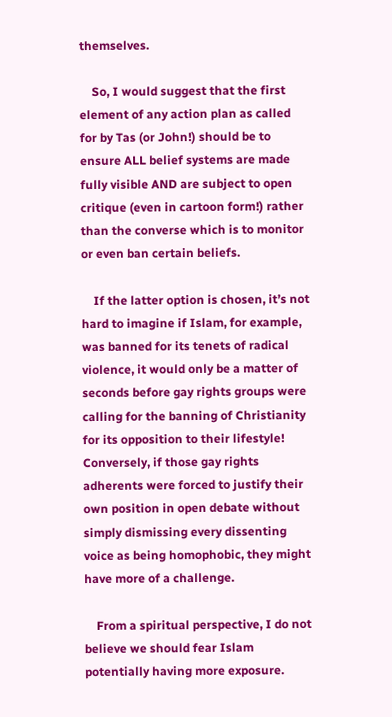themselves.

    So, I would suggest that the first element of any action plan as called for by Tas (or John!) should be to ensure ALL belief systems are made fully visible AND are subject to open critique (even in cartoon form!) rather than the converse which is to monitor or even ban certain beliefs.

    If the latter option is chosen, it’s not hard to imagine if Islam, for example, was banned for its tenets of radical violence, it would only be a matter of seconds before gay rights groups were calling for the banning of Christianity for its opposition to their lifestyle! Conversely, if those gay rights adherents were forced to justify their own position in open debate without simply dismissing every dissenting voice as being homophobic, they might have more of a challenge.

    From a spiritual perspective, I do not believe we should fear Islam potentially having more exposure.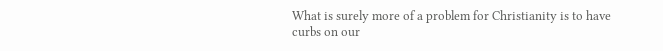What is surely more of a problem for Christianity is to have curbs on our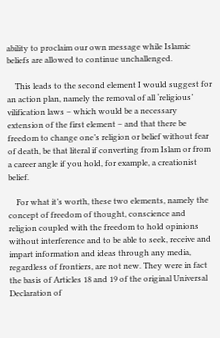ability to proclaim our own message while Islamic beliefs are allowed to continue unchallenged.

    This leads to the second element I would suggest for an action plan, namely the removal of all ‘religious’ vilification laws – which would be a necessary extension of the first element – and that there be freedom to change one’s religion or belief without fear of death, be that literal if converting from Islam or from a career angle if you hold, for example, a creationist belief.

    For what it’s worth, these two elements, namely the concept of freedom of thought, conscience and religion coupled with the freedom to hold opinions without interference and to be able to seek, receive and impart information and ideas through any media, regardless of frontiers, are not new. They were in fact the basis of Articles 18 and 19 of the original Universal Declaration of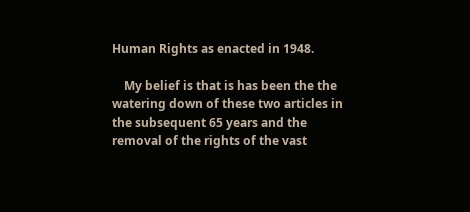Human Rights as enacted in 1948.

    My belief is that is has been the the watering down of these two articles in the subsequent 65 years and the removal of the rights of the vast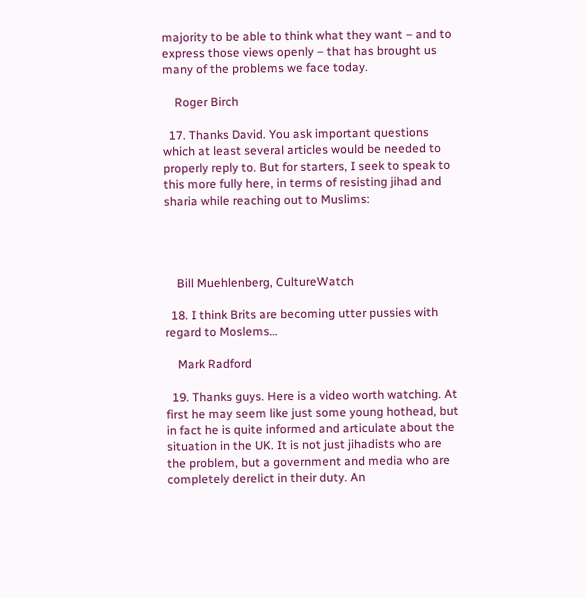majority to be able to think what they want – and to express those views openly – that has brought us many of the problems we face today.

    Roger Birch

  17. Thanks David. You ask important questions which at least several articles would be needed to properly reply to. But for starters, I seek to speak to this more fully here, in terms of resisting jihad and sharia while reaching out to Muslims:




    Bill Muehlenberg, CultureWatch

  18. I think Brits are becoming utter pussies with regard to Moslems…

    Mark Radford

  19. Thanks guys. Here is a video worth watching. At first he may seem like just some young hothead, but in fact he is quite informed and articulate about the situation in the UK. It is not just jihadists who are the problem, but a government and media who are completely derelict in their duty. An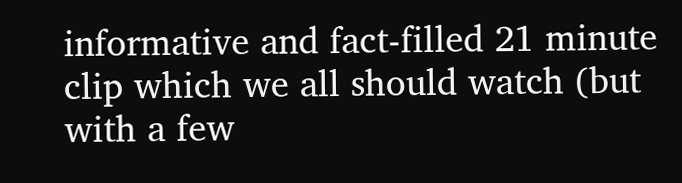informative and fact-filled 21 minute clip which we all should watch (but with a few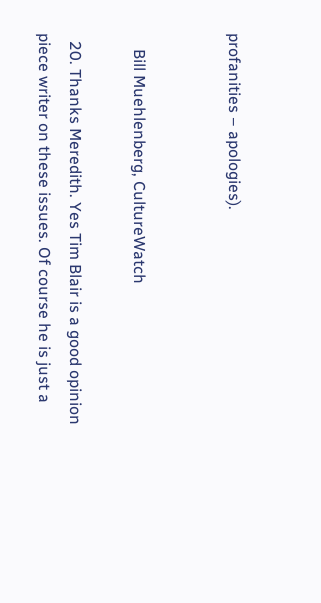profanities – apologies).


    Bill Muehlenberg, CultureWatch

  20. Thanks Meredith. Yes Tim Blair is a good opinion piece writer on these issues. Of course he is just a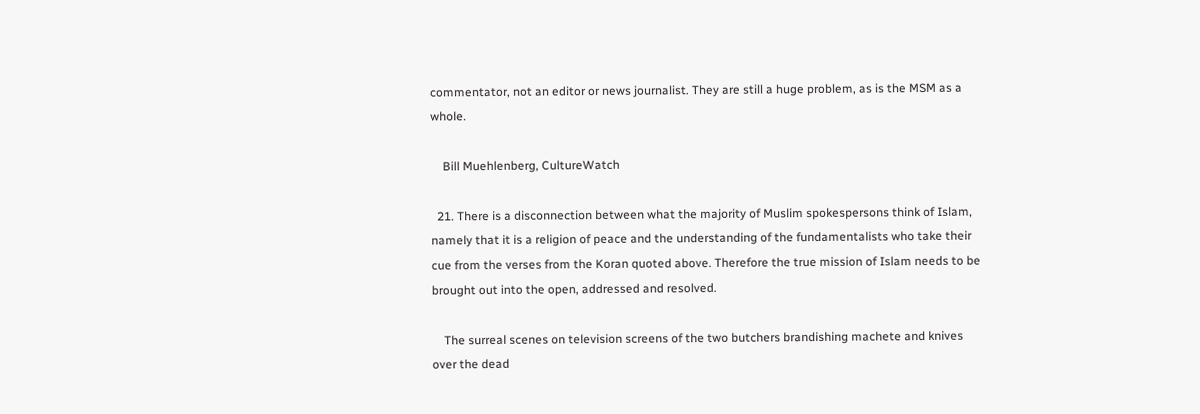commentator, not an editor or news journalist. They are still a huge problem, as is the MSM as a whole.

    Bill Muehlenberg, CultureWatch

  21. There is a disconnection between what the majority of Muslim spokespersons think of Islam, namely that it is a religion of peace and the understanding of the fundamentalists who take their cue from the verses from the Koran quoted above. Therefore the true mission of Islam needs to be brought out into the open, addressed and resolved.

    The surreal scenes on television screens of the two butchers brandishing machete and knives over the dead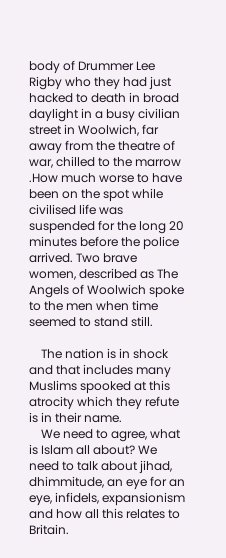body of Drummer Lee Rigby who they had just hacked to death in broad daylight in a busy civilian street in Woolwich, far away from the theatre of war, chilled to the marrow .How much worse to have been on the spot while civilised life was suspended for the long 20 minutes before the police arrived. Two brave women, described as The Angels of Woolwich spoke to the men when time seemed to stand still.

    The nation is in shock and that includes many Muslims spooked at this atrocity which they refute is in their name.
    We need to agree, what is Islam all about? We need to talk about jihad, dhimmitude, an eye for an eye, infidels, expansionism and how all this relates to Britain.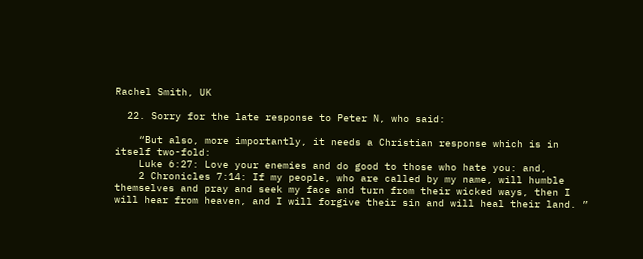Rachel Smith, UK

  22. Sorry for the late response to Peter N, who said:

    “But also, more importantly, it needs a Christian response which is in itself two-fold:
    Luke 6:27: Love your enemies and do good to those who hate you: and,
    2 Chronicles 7:14: If my people, who are called by my name, will humble themselves and pray and seek my face and turn from their wicked ways, then I will hear from heaven, and I will forgive their sin and will heal their land. ”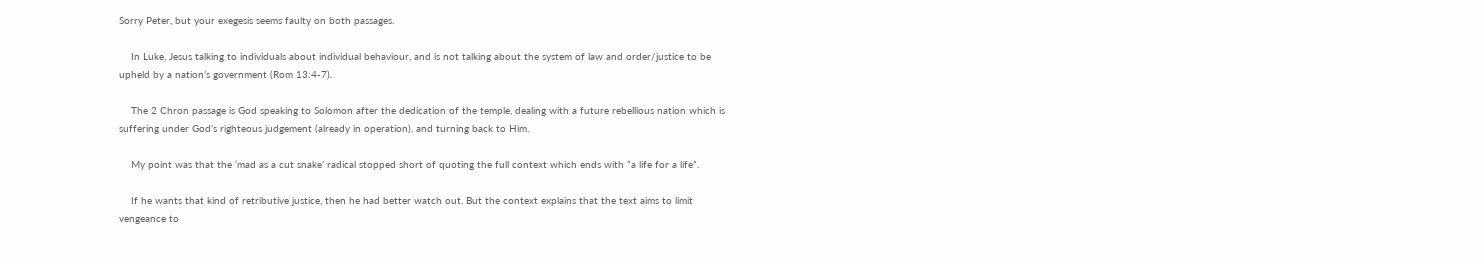Sorry Peter, but your exegesis seems faulty on both passages.

    In Luke, Jesus talking to individuals about individual behaviour, and is not talking about the system of law and order/justice to be upheld by a nation’s government (Rom 13:4-7).

    The 2 Chron passage is God speaking to Solomon after the dedication of the temple, dealing with a future rebellious nation which is suffering under God’s righteous judgement (already in operation), and turning back to Him.

    My point was that the ‘mad as a cut snake’ radical stopped short of quoting the full context which ends with “a life for a life”.

    If he wants that kind of retributive justice, then he had better watch out. But the context explains that the text aims to limit vengeance to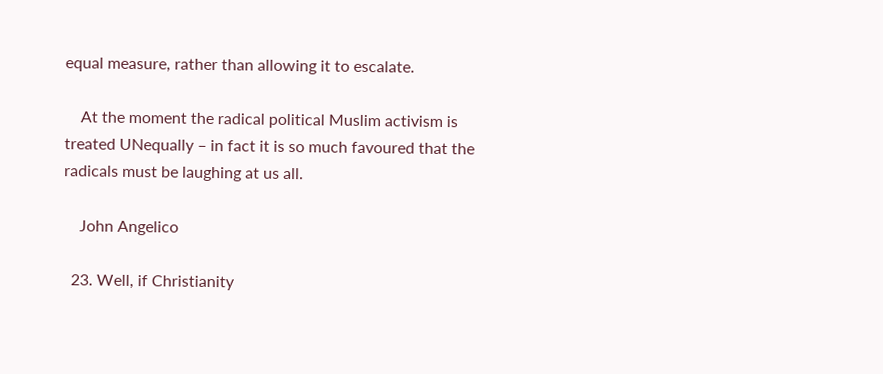equal measure, rather than allowing it to escalate.

    At the moment the radical political Muslim activism is treated UNequally – in fact it is so much favoured that the radicals must be laughing at us all.

    John Angelico

  23. Well, if Christianity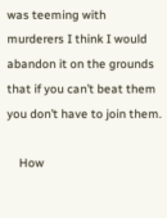was teeming with murderers I think I would abandon it on the grounds that if you can’t beat them you don’t have to join them.

    How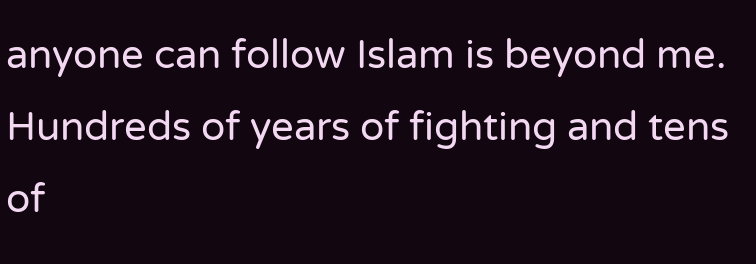anyone can follow Islam is beyond me. Hundreds of years of fighting and tens of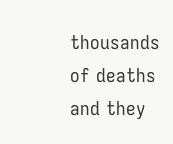thousands of deaths and they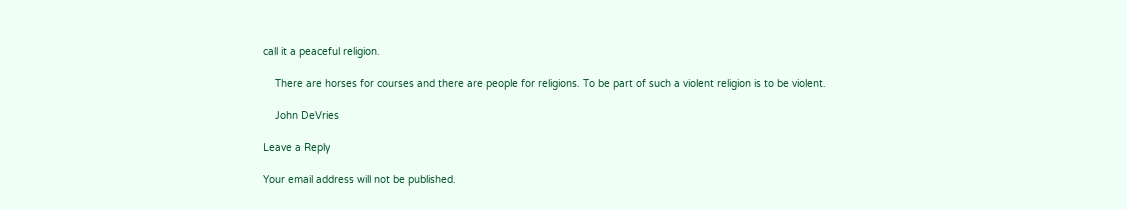call it a peaceful religion.

    There are horses for courses and there are people for religions. To be part of such a violent religion is to be violent.

    John DeVries

Leave a Reply

Your email address will not be published.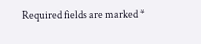Required fields are marked *